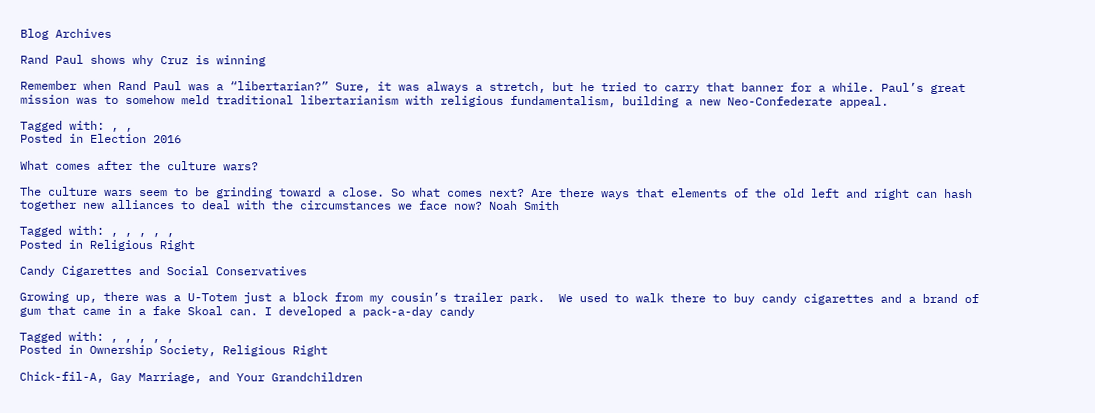Blog Archives

Rand Paul shows why Cruz is winning

Remember when Rand Paul was a “libertarian?” Sure, it was always a stretch, but he tried to carry that banner for a while. Paul’s great mission was to somehow meld traditional libertarianism with religious fundamentalism, building a new Neo-Confederate appeal.

Tagged with: , ,
Posted in Election 2016

What comes after the culture wars?

The culture wars seem to be grinding toward a close. So what comes next? Are there ways that elements of the old left and right can hash together new alliances to deal with the circumstances we face now? Noah Smith

Tagged with: , , , , ,
Posted in Religious Right

Candy Cigarettes and Social Conservatives

Growing up, there was a U-Totem just a block from my cousin’s trailer park.  We used to walk there to buy candy cigarettes and a brand of gum that came in a fake Skoal can. I developed a pack-a-day candy

Tagged with: , , , , ,
Posted in Ownership Society, Religious Right

Chick-fil-A, Gay Marriage, and Your Grandchildren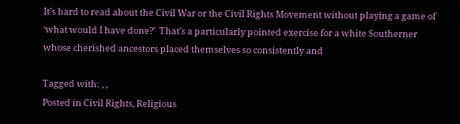It’s hard to read about the Civil War or the Civil Rights Movement without playing a game of ‘what would I have done?’  That’s a particularly pointed exercise for a white Southerner whose cherished ancestors placed themselves so consistently and

Tagged with: , ,
Posted in Civil Rights, Religious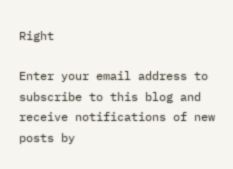Right

Enter your email address to subscribe to this blog and receive notifications of new posts by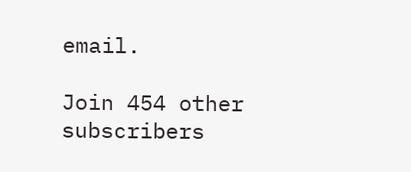email.

Join 454 other subscribers